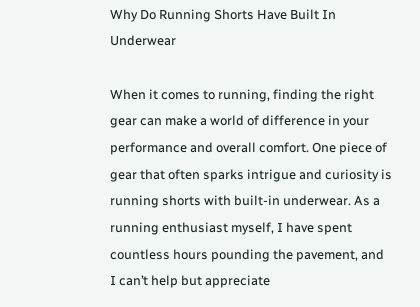Why Do Running Shorts Have Built In Underwear

When it comes to running, finding the right gear can make a world of difference in your performance and overall comfort. One piece of gear that often sparks intrigue and curiosity is running shorts with built-in underwear. As a running enthusiast myself, I have spent countless hours pounding the pavement, and I can’t help but appreciate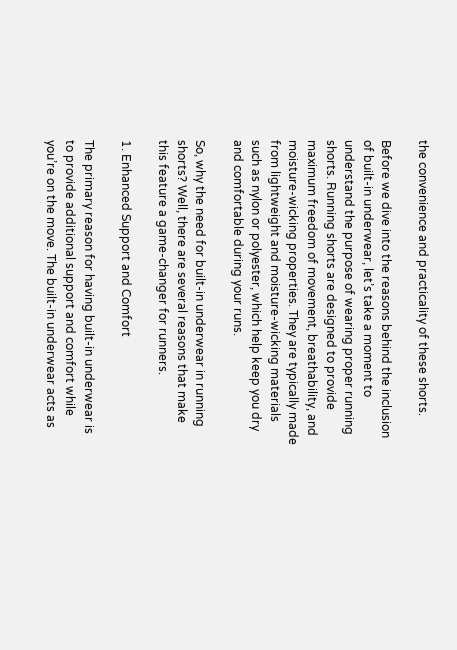the convenience and practicality of these shorts.

Before we dive into the reasons behind the inclusion of built-in underwear, let’s take a moment to understand the purpose of wearing proper running shorts. Running shorts are designed to provide maximum freedom of movement, breathability, and moisture-wicking properties. They are typically made from lightweight and moisture-wicking materials such as nylon or polyester, which help keep you dry and comfortable during your runs.

So, why the need for built-in underwear in running shorts? Well, there are several reasons that make this feature a game-changer for runners.

1. Enhanced Support and Comfort

The primary reason for having built-in underwear is to provide additional support and comfort while you’re on the move. The built-in underwear acts as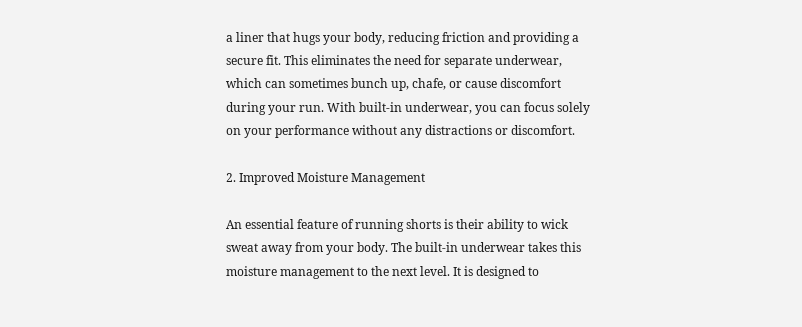a liner that hugs your body, reducing friction and providing a secure fit. This eliminates the need for separate underwear, which can sometimes bunch up, chafe, or cause discomfort during your run. With built-in underwear, you can focus solely on your performance without any distractions or discomfort.

2. Improved Moisture Management

An essential feature of running shorts is their ability to wick sweat away from your body. The built-in underwear takes this moisture management to the next level. It is designed to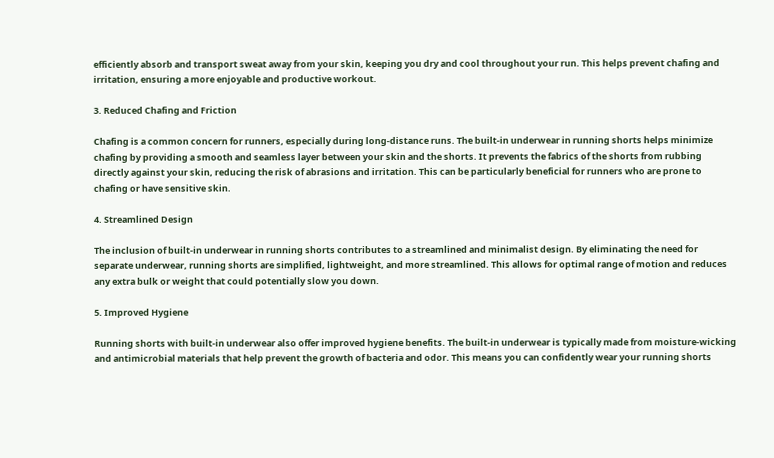efficiently absorb and transport sweat away from your skin, keeping you dry and cool throughout your run. This helps prevent chafing and irritation, ensuring a more enjoyable and productive workout.

3. Reduced Chafing and Friction

Chafing is a common concern for runners, especially during long-distance runs. The built-in underwear in running shorts helps minimize chafing by providing a smooth and seamless layer between your skin and the shorts. It prevents the fabrics of the shorts from rubbing directly against your skin, reducing the risk of abrasions and irritation. This can be particularly beneficial for runners who are prone to chafing or have sensitive skin.

4. Streamlined Design

The inclusion of built-in underwear in running shorts contributes to a streamlined and minimalist design. By eliminating the need for separate underwear, running shorts are simplified, lightweight, and more streamlined. This allows for optimal range of motion and reduces any extra bulk or weight that could potentially slow you down.

5. Improved Hygiene

Running shorts with built-in underwear also offer improved hygiene benefits. The built-in underwear is typically made from moisture-wicking and antimicrobial materials that help prevent the growth of bacteria and odor. This means you can confidently wear your running shorts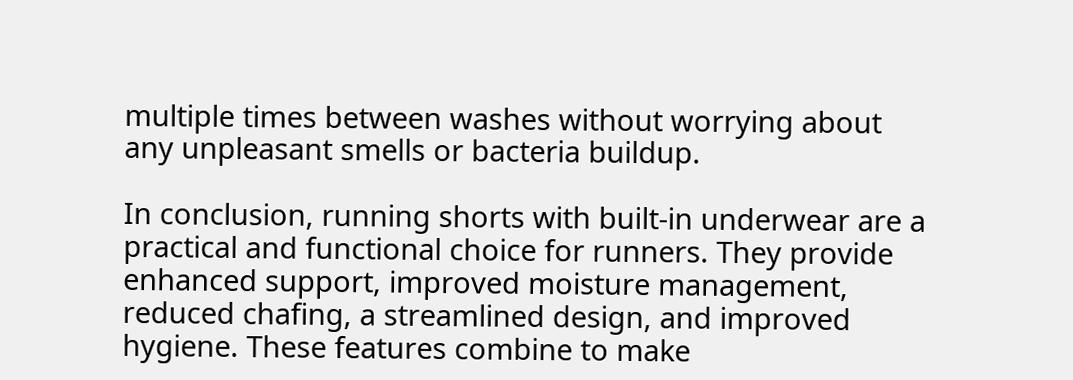multiple times between washes without worrying about any unpleasant smells or bacteria buildup.

In conclusion, running shorts with built-in underwear are a practical and functional choice for runners. They provide enhanced support, improved moisture management, reduced chafing, a streamlined design, and improved hygiene. These features combine to make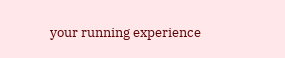your running experience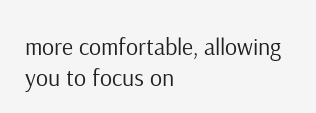more comfortable, allowing you to focus on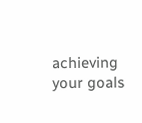achieving your goals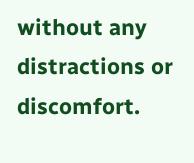without any distractions or discomfort.